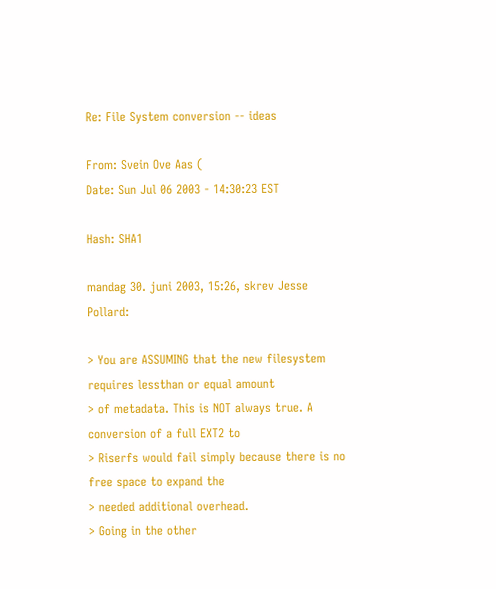Re: File System conversion -- ideas

From: Svein Ove Aas (
Date: Sun Jul 06 2003 - 14:30:23 EST

Hash: SHA1

mandag 30. juni 2003, 15:26, skrev Jesse Pollard:

> You are ASSUMING that the new filesystem requires lessthan or equal amount
> of metadata. This is NOT always true. A conversion of a full EXT2 to
> Riserfs would fail simply because there is no free space to expand the
> needed additional overhead.
> Going in the other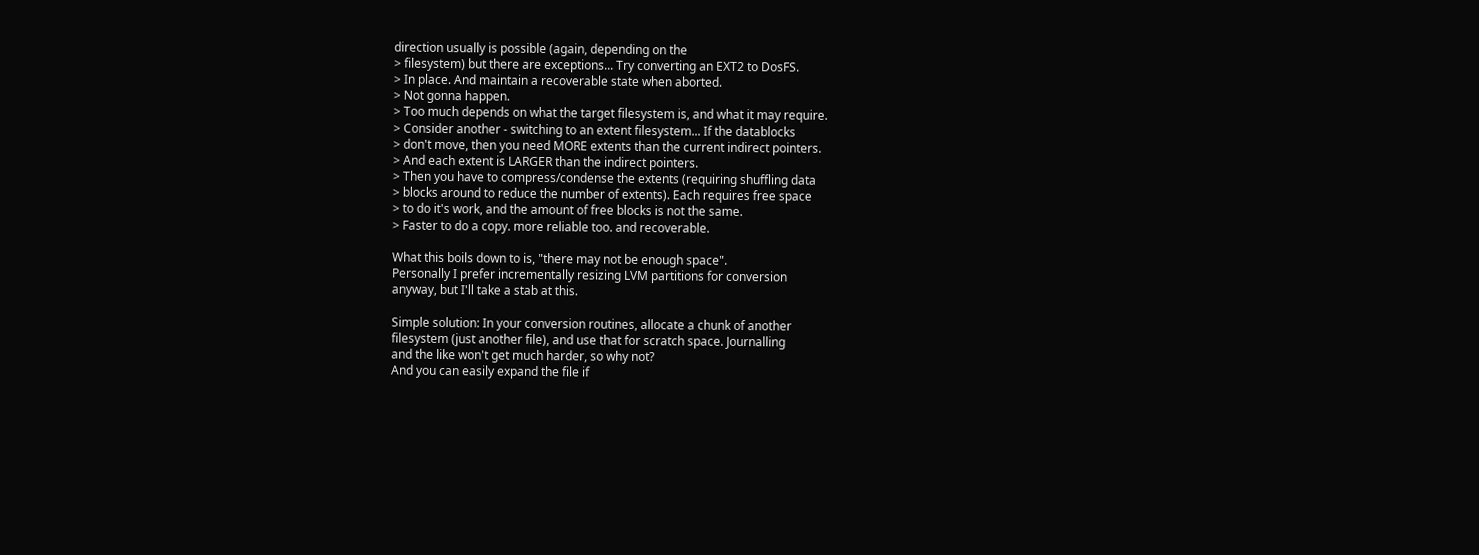direction usually is possible (again, depending on the
> filesystem) but there are exceptions... Try converting an EXT2 to DosFS.
> In place. And maintain a recoverable state when aborted.
> Not gonna happen.
> Too much depends on what the target filesystem is, and what it may require.
> Consider another - switching to an extent filesystem... If the datablocks
> don't move, then you need MORE extents than the current indirect pointers.
> And each extent is LARGER than the indirect pointers.
> Then you have to compress/condense the extents (requiring shuffling data
> blocks around to reduce the number of extents). Each requires free space
> to do it's work, and the amount of free blocks is not the same.
> Faster to do a copy. more reliable too. and recoverable.

What this boils down to is, "there may not be enough space".
Personally I prefer incrementally resizing LVM partitions for conversion
anyway, but I'll take a stab at this.

Simple solution: In your conversion routines, allocate a chunk of another
filesystem (just another file), and use that for scratch space. Journalling
and the like won't get much harder, so why not?
And you can easily expand the file if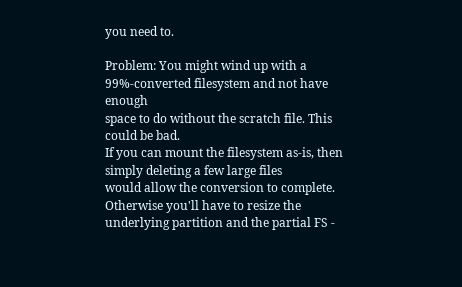you need to.

Problem: You might wind up with a 99%-converted filesystem and not have enough
space to do without the scratch file. This could be bad.
If you can mount the filesystem as-is, then simply deleting a few large files
would allow the conversion to complete. Otherwise you'll have to resize the
underlying partition and the partial FS -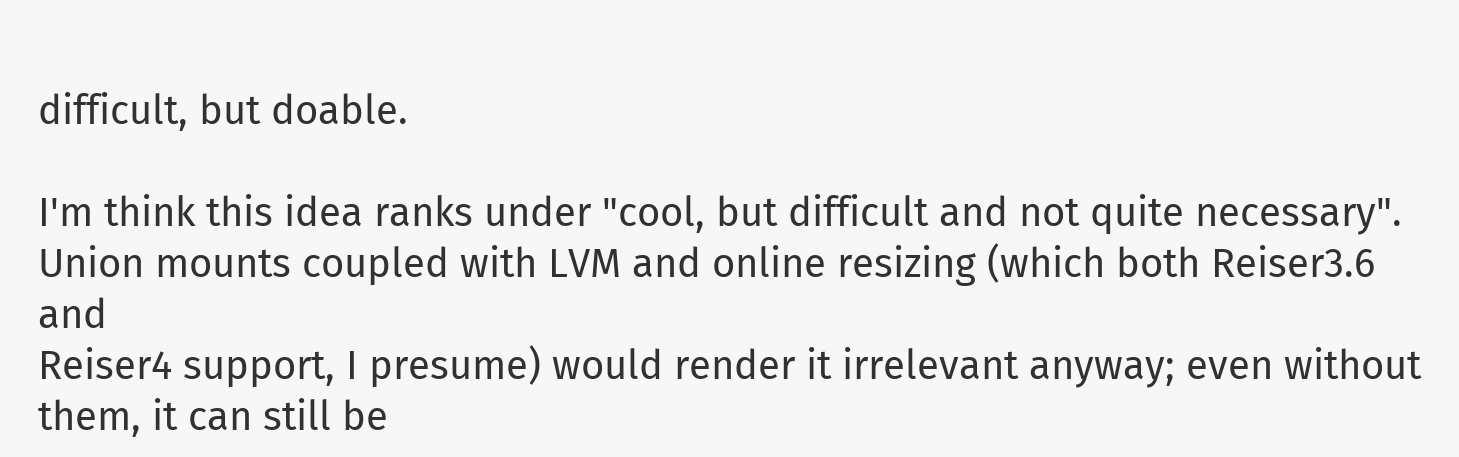difficult, but doable.

I'm think this idea ranks under "cool, but difficult and not quite necessary".
Union mounts coupled with LVM and online resizing (which both Reiser3.6 and
Reiser4 support, I presume) would render it irrelevant anyway; even without
them, it can still be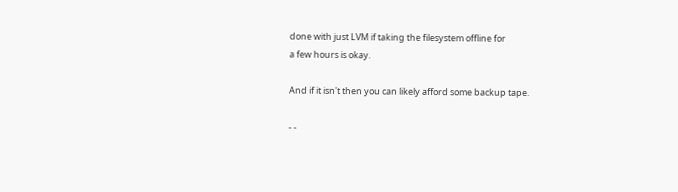done with just LVM if taking the filesystem offline for
a few hours is okay.

And if it isn't then you can likely afford some backup tape.

- -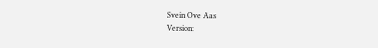Svein Ove Aas
Version: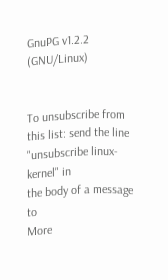GnuPG v1.2.2 (GNU/Linux)


To unsubscribe from this list: send the line "unsubscribe linux-kernel" in
the body of a message to
More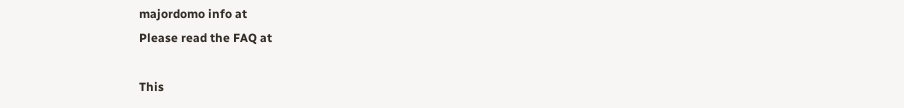majordomo info at
Please read the FAQ at

This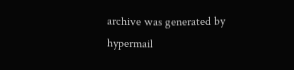archive was generated by hypermail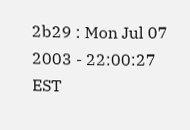2b29 : Mon Jul 07 2003 - 22:00:27 EST